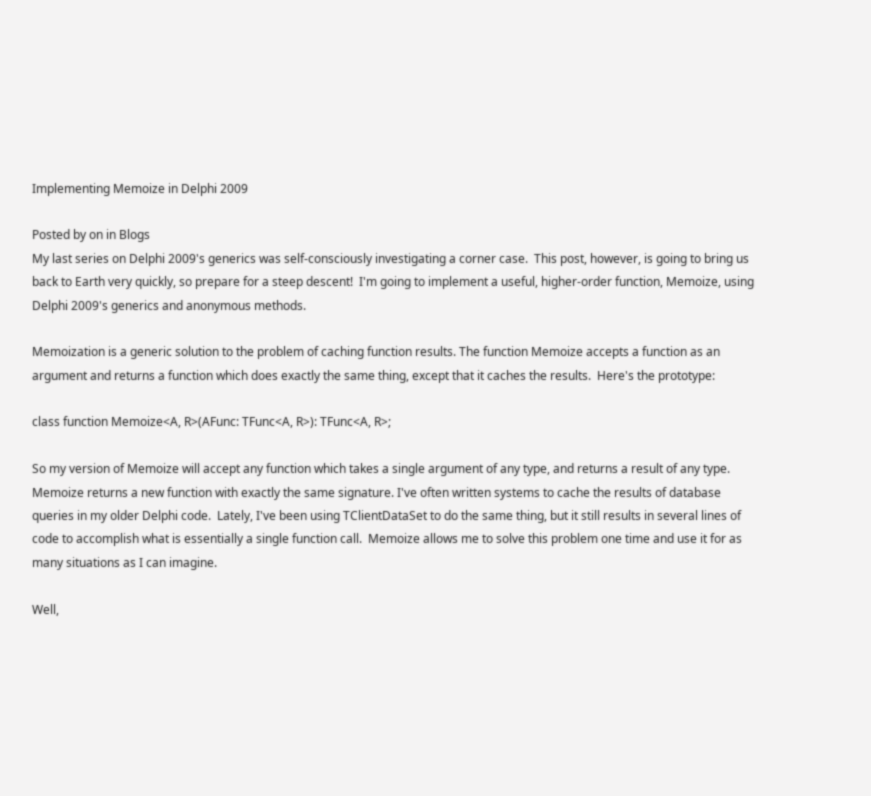Implementing Memoize in Delphi 2009

Posted by on in Blogs
My last series on Delphi 2009's generics was self-consciously investigating a corner case.  This post, however, is going to bring us back to Earth very quickly, so prepare for a steep descent!  I'm going to implement a useful, higher-order function, Memoize, using Delphi 2009's generics and anonymous methods.

Memoization is a generic solution to the problem of caching function results. The function Memoize accepts a function as an argument and returns a function which does exactly the same thing, except that it caches the results.  Here's the prototype:

class function Memoize<A, R>(AFunc: TFunc<A, R>): TFunc<A, R>;

So my version of Memoize will accept any function which takes a single argument of any type, and returns a result of any type. Memoize returns a new function with exactly the same signature. I've often written systems to cache the results of database queries in my older Delphi code.  Lately, I've been using TClientDataSet to do the same thing, but it still results in several lines of code to accomplish what is essentially a single function call.  Memoize allows me to solve this problem one time and use it for as many situations as I can imagine.

Well,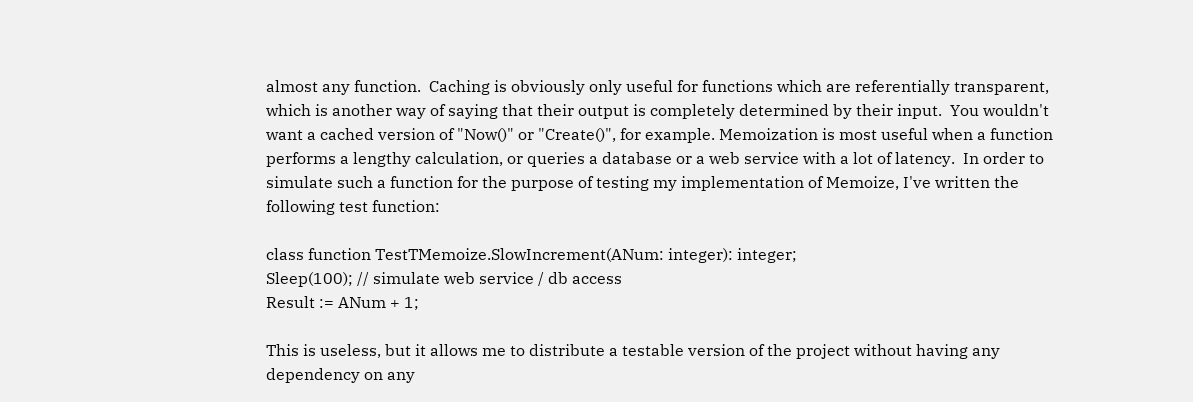almost any function.  Caching is obviously only useful for functions which are referentially transparent, which is another way of saying that their output is completely determined by their input.  You wouldn't want a cached version of "Now()" or "Create()", for example. Memoization is most useful when a function performs a lengthy calculation, or queries a database or a web service with a lot of latency.  In order to simulate such a function for the purpose of testing my implementation of Memoize, I've written the following test function:

class function TestTMemoize.SlowIncrement(ANum: integer): integer;
Sleep(100); // simulate web service / db access
Result := ANum + 1;

This is useless, but it allows me to distribute a testable version of the project without having any dependency on any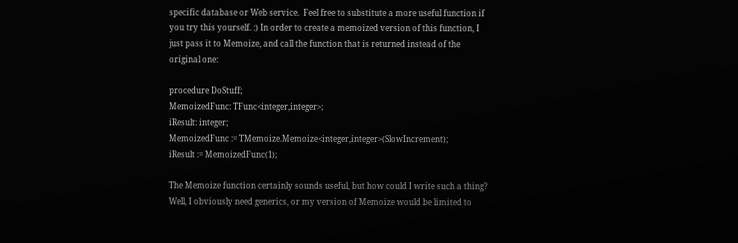specific database or Web service.  Feel free to substitute a more useful function if you try this yourself. :) In order to create a memoized version of this function, I just pass it to Memoize, and call the function that is returned instead of the original one:

procedure DoStuff;
MemoizedFunc: TFunc<integer,integer>;
iResult: integer;
MemoizedFunc := TMemoize.Memoize<integer,integer>(SlowIncrement);
iResult := MemoizedFunc(1);

The Memoize function certainly sounds useful, but how could I write such a thing?  Well, I obviously need generics, or my version of Memoize would be limited to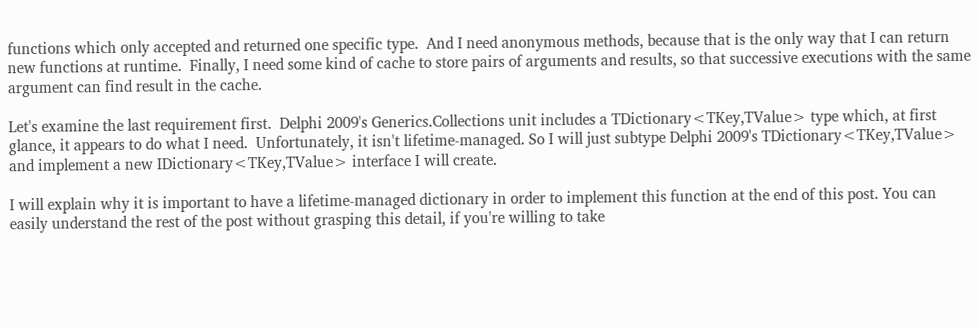functions which only accepted and returned one specific type.  And I need anonymous methods, because that is the only way that I can return new functions at runtime.  Finally, I need some kind of cache to store pairs of arguments and results, so that successive executions with the same argument can find result in the cache.

Let's examine the last requirement first.  Delphi 2009's Generics.Collections unit includes a TDictionary<TKey,TValue> type which, at first glance, it appears to do what I need.  Unfortunately, it isn't lifetime-managed. So I will just subtype Delphi 2009's TDictionary<TKey,TValue> and implement a new IDictionary<TKey,TValue> interface I will create.

I will explain why it is important to have a lifetime-managed dictionary in order to implement this function at the end of this post. You can easily understand the rest of the post without grasping this detail, if you're willing to take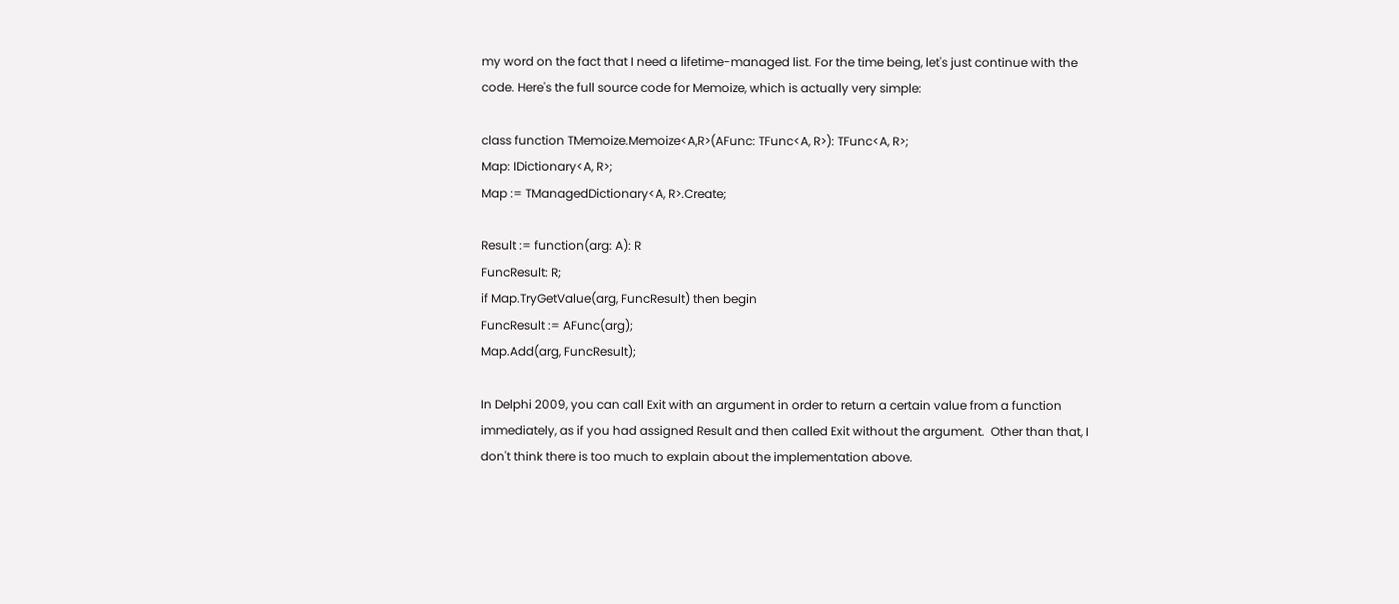my word on the fact that I need a lifetime-managed list. For the time being, let's just continue with the code. Here's the full source code for Memoize, which is actually very simple:

class function TMemoize.Memoize<A,R>(AFunc: TFunc<A, R>): TFunc<A, R>;
Map: IDictionary<A, R>;
Map := TManagedDictionary<A, R>.Create;

Result := function(arg: A): R
FuncResult: R;
if Map.TryGetValue(arg, FuncResult) then begin
FuncResult := AFunc(arg);
Map.Add(arg, FuncResult);

In Delphi 2009, you can call Exit with an argument in order to return a certain value from a function immediately, as if you had assigned Result and then called Exit without the argument.  Other than that, I don't think there is too much to explain about the implementation above.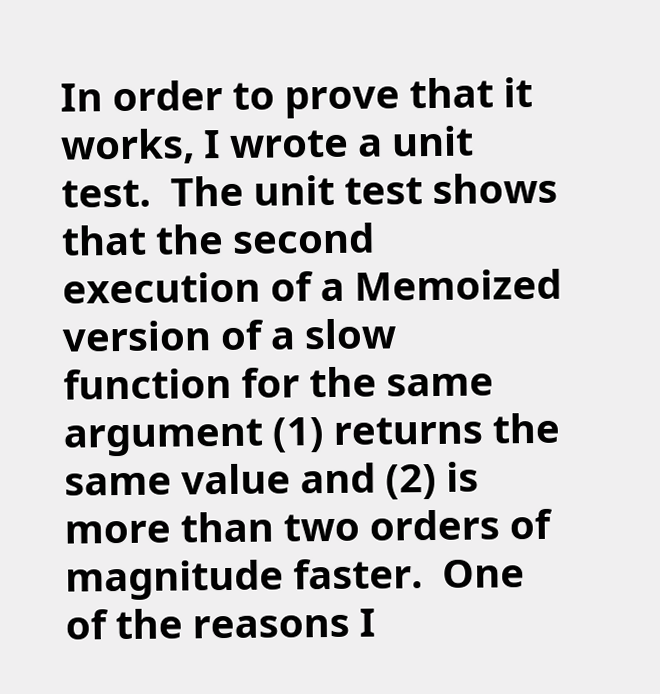In order to prove that it works, I wrote a unit test.  The unit test shows that the second execution of a Memoized version of a slow function for the same argument (1) returns the same value and (2) is more than two orders of magnitude faster.  One of the reasons I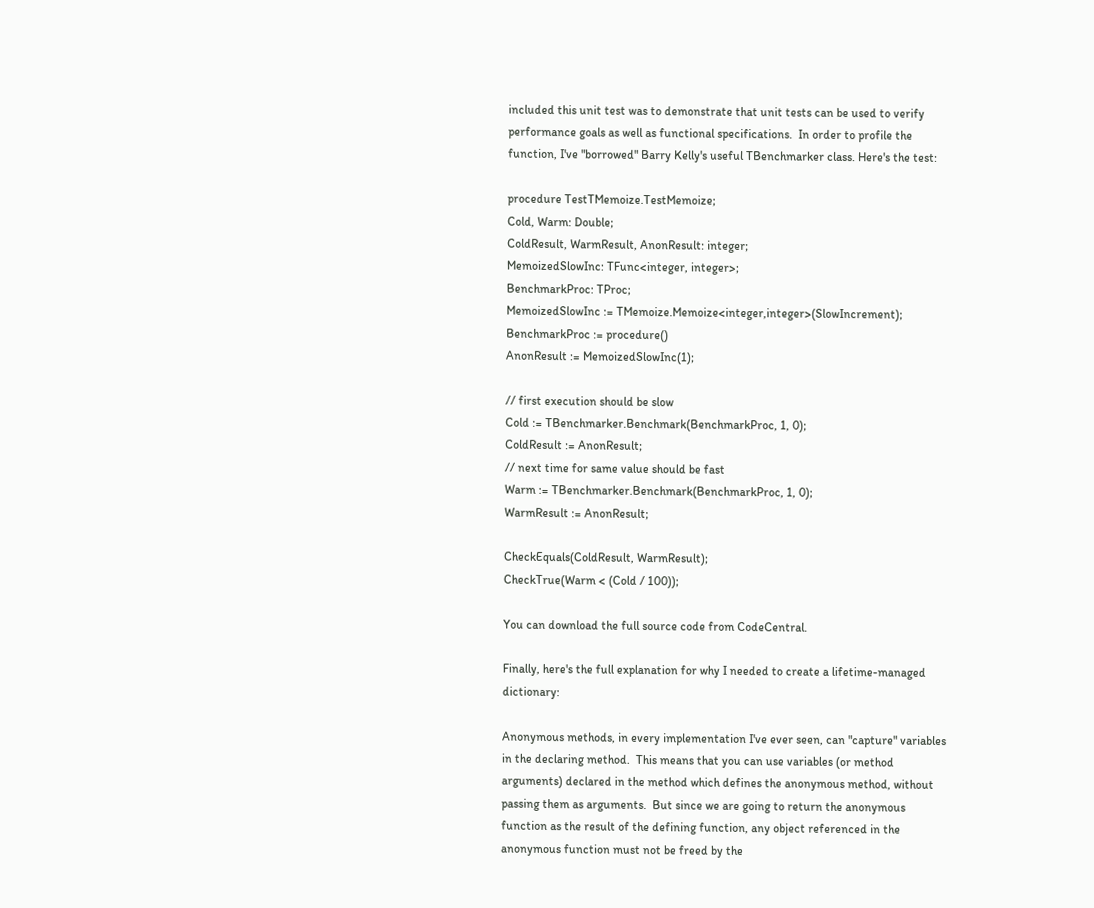included this unit test was to demonstrate that unit tests can be used to verify performance goals as well as functional specifications.  In order to profile the function, I've "borrowed" Barry Kelly's useful TBenchmarker class. Here's the test:

procedure TestTMemoize.TestMemoize;
Cold, Warm: Double;
ColdResult, WarmResult, AnonResult: integer;
MemoizedSlowInc: TFunc<integer, integer>;
BenchmarkProc: TProc;
MemoizedSlowInc := TMemoize.Memoize<integer,integer>(SlowIncrement);
BenchmarkProc := procedure()
AnonResult := MemoizedSlowInc(1);

// first execution should be slow
Cold := TBenchmarker.Benchmark(BenchmarkProc, 1, 0);
ColdResult := AnonResult;
// next time for same value should be fast
Warm := TBenchmarker.Benchmark(BenchmarkProc, 1, 0);
WarmResult := AnonResult;

CheckEquals(ColdResult, WarmResult);
CheckTrue(Warm < (Cold / 100));

You can download the full source code from CodeCentral.

Finally, here's the full explanation for why I needed to create a lifetime-managed dictionary:

Anonymous methods, in every implementation I've ever seen, can "capture" variables in the declaring method.  This means that you can use variables (or method arguments) declared in the method which defines the anonymous method, without passing them as arguments.  But since we are going to return the anonymous function as the result of the defining function, any object referenced in the anonymous function must not be freed by the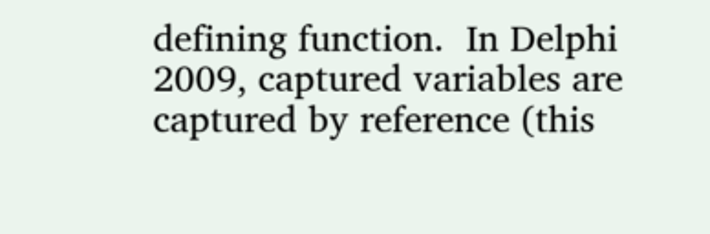defining function.  In Delphi 2009, captured variables are captured by reference (this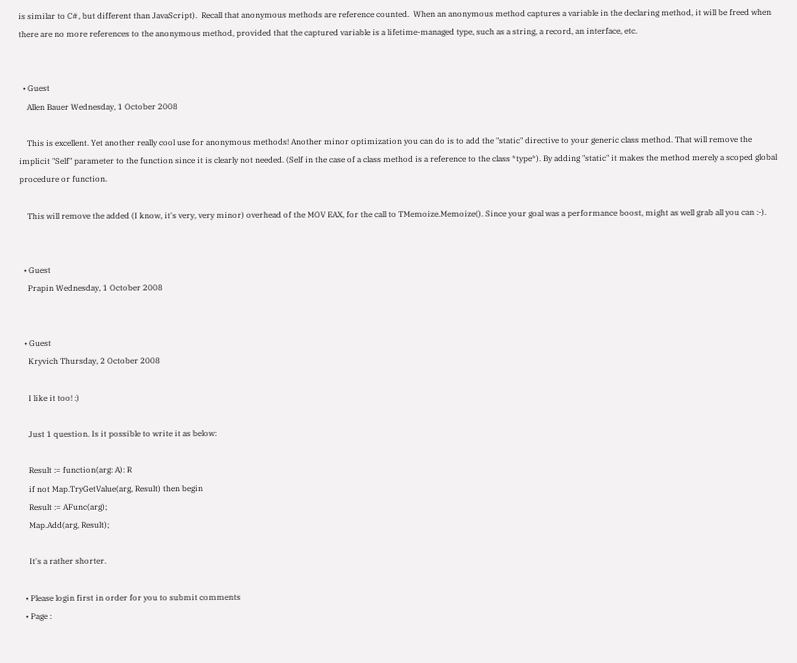is similar to C#, but different than JavaScript).  Recall that anonymous methods are reference counted.  When an anonymous method captures a variable in the declaring method, it will be freed when there are no more references to the anonymous method, provided that the captured variable is a lifetime-managed type, such as a string, a record, an interface, etc.


  • Guest
    Allen Bauer Wednesday, 1 October 2008

    This is excellent. Yet another really cool use for anonymous methods! Another minor optimization you can do is to add the "static" directive to your generic class method. That will remove the implicit "Self" parameter to the function since it is clearly not needed. (Self in the case of a class method is a reference to the class *type*). By adding "static" it makes the method merely a scoped global procedure or function.

    This will remove the added (I know, it's very, very minor) overhead of the MOV EAX, for the call to TMemoize.Memoize(). Since your goal was a performance boost, might as well grab all you can :-).


  • Guest
    Prapin Wednesday, 1 October 2008


  • Guest
    Kryvich Thursday, 2 October 2008

    I like it too! :)

    Just 1 question. Is it possible to write it as below:

    Result := function(arg: A): R
    if not Map.TryGetValue(arg, Result) then begin
    Result := AFunc(arg);
    Map.Add(arg, Result);

    It's a rather shorter.

  • Please login first in order for you to submit comments
  • Page :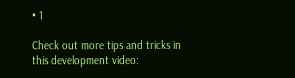• 1

Check out more tips and tricks in this development video: